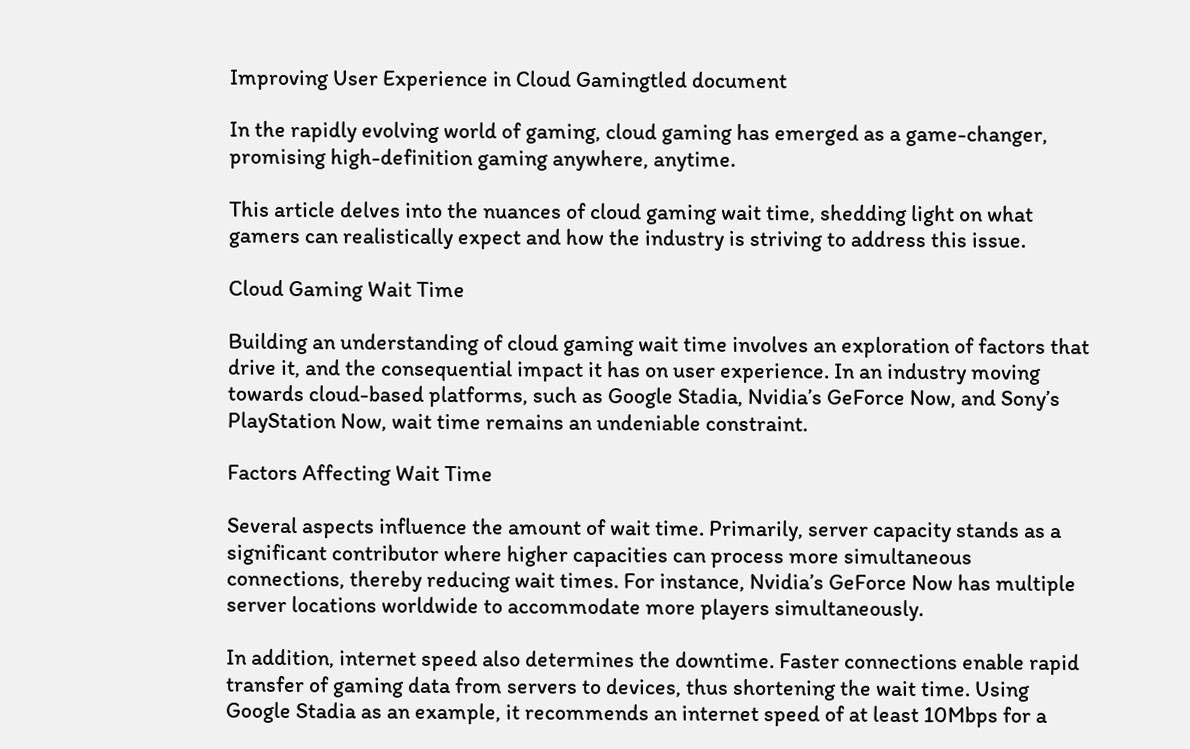Improving User Experience in Cloud Gamingtled document

In the rapidly evolving world of gaming, cloud gaming has emerged as a game-changer, promising high-definition gaming anywhere, anytime.

This article delves into the nuances of cloud gaming wait time, shedding light on what gamers can realistically expect and how the industry is striving to address this issue.

Cloud Gaming Wait Time

Building an understanding of cloud gaming wait time involves an exploration of factors that drive it, and the consequential impact it has on user experience. In an industry moving towards cloud-based platforms, such as Google Stadia, Nvidia’s GeForce Now, and Sony’s PlayStation Now, wait time remains an undeniable constraint.

Factors Affecting Wait Time

Several aspects influence the amount of wait time. Primarily, server capacity stands as a significant contributor where higher capacities can process more simultaneous connections, thereby reducing wait times. For instance, Nvidia’s GeForce Now has multiple server locations worldwide to accommodate more players simultaneously.

In addition, internet speed also determines the downtime. Faster connections enable rapid transfer of gaming data from servers to devices, thus shortening the wait time. Using Google Stadia as an example, it recommends an internet speed of at least 10Mbps for a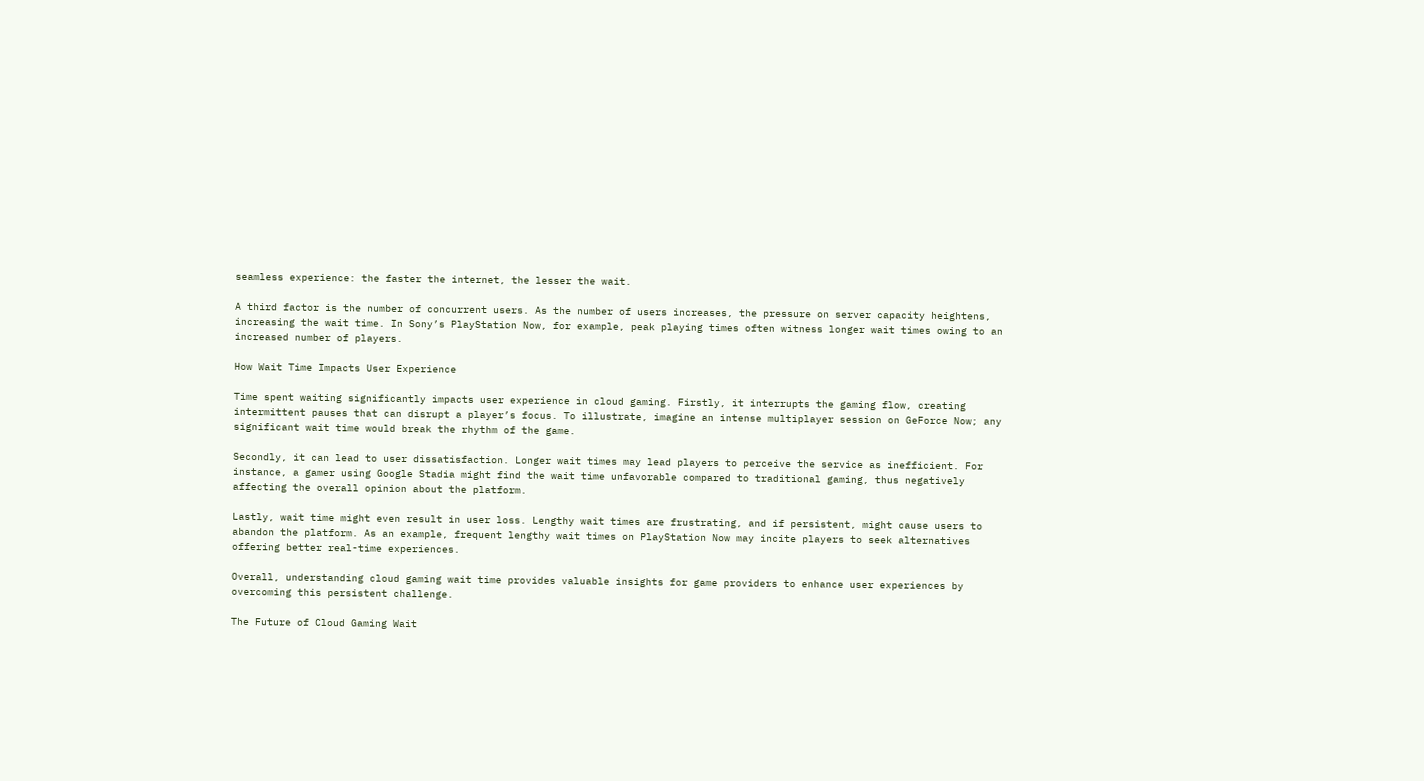seamless experience: the faster the internet, the lesser the wait.

A third factor is the number of concurrent users. As the number of users increases, the pressure on server capacity heightens, increasing the wait time. In Sony’s PlayStation Now, for example, peak playing times often witness longer wait times owing to an increased number of players.

How Wait Time Impacts User Experience

Time spent waiting significantly impacts user experience in cloud gaming. Firstly, it interrupts the gaming flow, creating intermittent pauses that can disrupt a player’s focus. To illustrate, imagine an intense multiplayer session on GeForce Now; any significant wait time would break the rhythm of the game.

Secondly, it can lead to user dissatisfaction. Longer wait times may lead players to perceive the service as inefficient. For instance, a gamer using Google Stadia might find the wait time unfavorable compared to traditional gaming, thus negatively affecting the overall opinion about the platform.

Lastly, wait time might even result in user loss. Lengthy wait times are frustrating, and if persistent, might cause users to abandon the platform. As an example, frequent lengthy wait times on PlayStation Now may incite players to seek alternatives offering better real-time experiences.

Overall, understanding cloud gaming wait time provides valuable insights for game providers to enhance user experiences by overcoming this persistent challenge.

The Future of Cloud Gaming Wait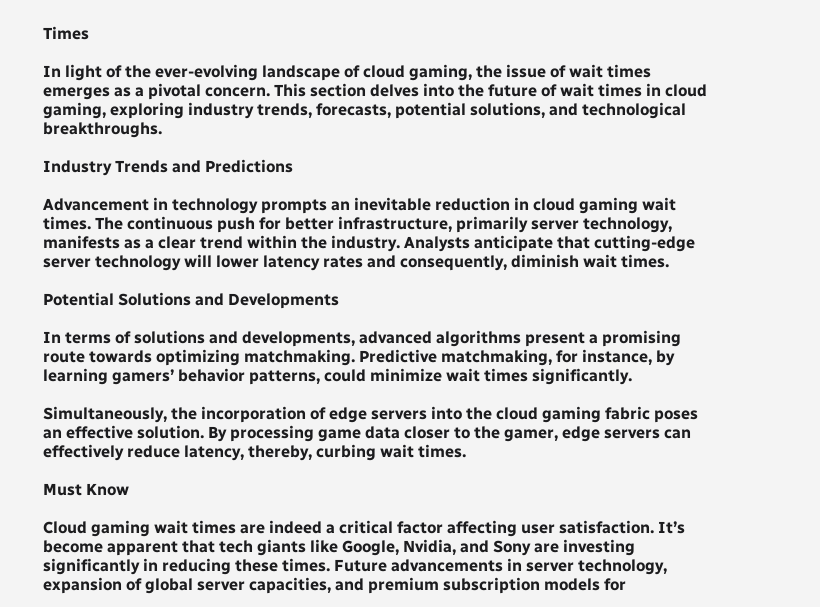Times

In light of the ever-evolving landscape of cloud gaming, the issue of wait times emerges as a pivotal concern. This section delves into the future of wait times in cloud gaming, exploring industry trends, forecasts, potential solutions, and technological breakthroughs.

Industry Trends and Predictions

Advancement in technology prompts an inevitable reduction in cloud gaming wait times. The continuous push for better infrastructure, primarily server technology, manifests as a clear trend within the industry. Analysts anticipate that cutting-edge server technology will lower latency rates and consequently, diminish wait times.

Potential Solutions and Developments

In terms of solutions and developments, advanced algorithms present a promising route towards optimizing matchmaking. Predictive matchmaking, for instance, by learning gamers’ behavior patterns, could minimize wait times significantly.

Simultaneously, the incorporation of edge servers into the cloud gaming fabric poses an effective solution. By processing game data closer to the gamer, edge servers can effectively reduce latency, thereby, curbing wait times.

Must Know

Cloud gaming wait times are indeed a critical factor affecting user satisfaction. It’s become apparent that tech giants like Google, Nvidia, and Sony are investing significantly in reducing these times. Future advancements in server technology, expansion of global server capacities, and premium subscription models for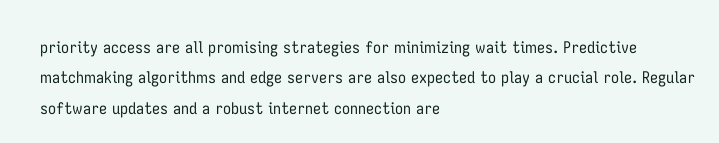priority access are all promising strategies for minimizing wait times. Predictive matchmaking algorithms and edge servers are also expected to play a crucial role. Regular software updates and a robust internet connection are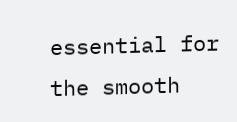essential for the smooth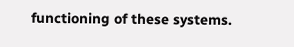functioning of these systems.